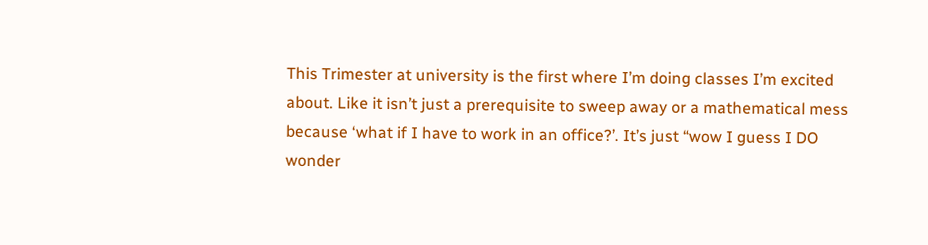This Trimester at university is the first where I’m doing classes I’m excited about. Like it isn’t just a prerequisite to sweep away or a mathematical mess because ‘what if I have to work in an office?’. It’s just “wow I guess I DO wonder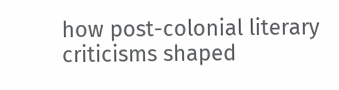how post-colonial literary criticisms shaped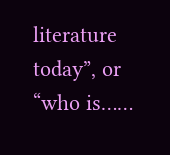literature today”, or “who is……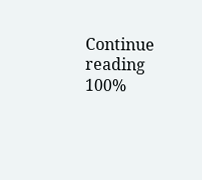Continue reading 100%